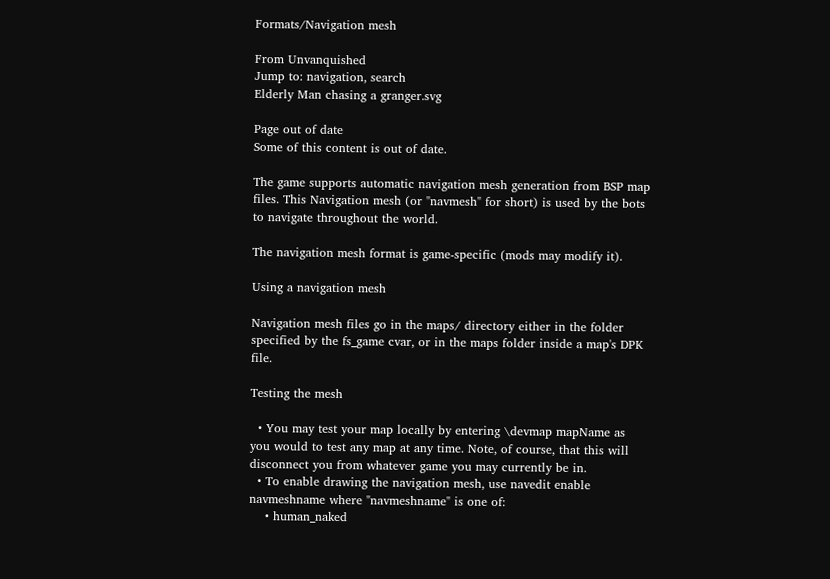Formats/Navigation mesh

From Unvanquished
Jump to: navigation, search
Elderly Man chasing a granger.svg

Page out of date
Some of this content is out of date.

The game supports automatic navigation mesh generation from BSP map files. This Navigation mesh (or "navmesh" for short) is used by the bots to navigate throughout the world.

The navigation mesh format is game-specific (mods may modify it).

Using a navigation mesh

Navigation mesh files go in the maps/ directory either in the folder specified by the fs_game cvar, or in the maps folder inside a map's DPK file.

Testing the mesh

  • You may test your map locally by entering \devmap mapName as you would to test any map at any time. Note, of course, that this will disconnect you from whatever game you may currently be in.
  • To enable drawing the navigation mesh, use navedit enable navmeshname where "navmeshname" is one of:
    • human_naked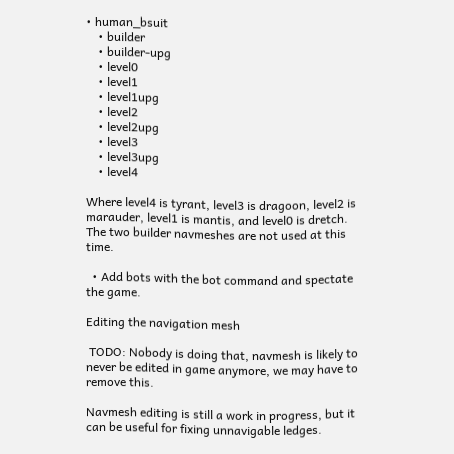• human_bsuit
    • builder
    • builder-upg
    • level0
    • level1
    • level1upg
    • level2
    • level2upg
    • level3
    • level3upg
    • level4

Where level4 is tyrant, level3 is dragoon, level2 is marauder, level1 is mantis, and level0 is dretch. The two builder navmeshes are not used at this time.

  • Add bots with the bot command and spectate the game.

Editing the navigation mesh

 TODO: Nobody is doing that, navmesh is likely to never be edited in game anymore, we may have to remove this.

Navmesh editing is still a work in progress, but it can be useful for fixing unnavigable ledges.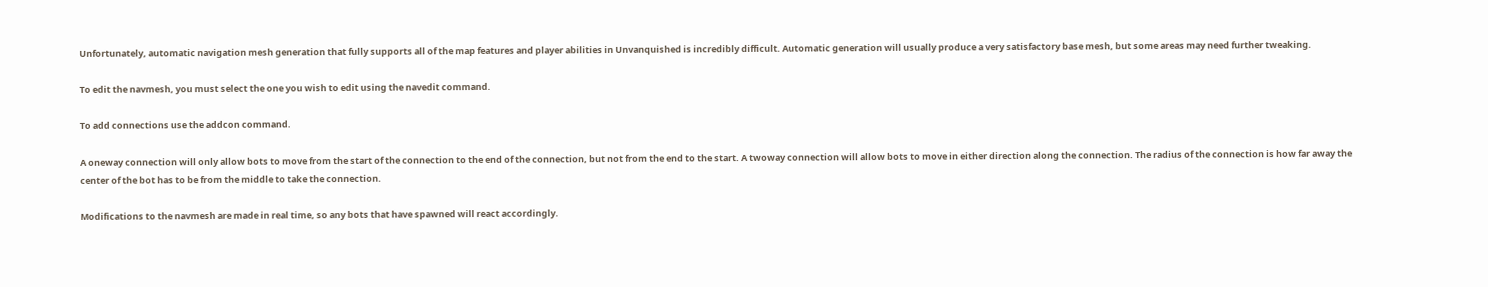Unfortunately, automatic navigation mesh generation that fully supports all of the map features and player abilities in Unvanquished is incredibly difficult. Automatic generation will usually produce a very satisfactory base mesh, but some areas may need further tweaking.

To edit the navmesh, you must select the one you wish to edit using the navedit command.

To add connections use the addcon command.

A oneway connection will only allow bots to move from the start of the connection to the end of the connection, but not from the end to the start. A twoway connection will allow bots to move in either direction along the connection. The radius of the connection is how far away the center of the bot has to be from the middle to take the connection.

Modifications to the navmesh are made in real time, so any bots that have spawned will react accordingly.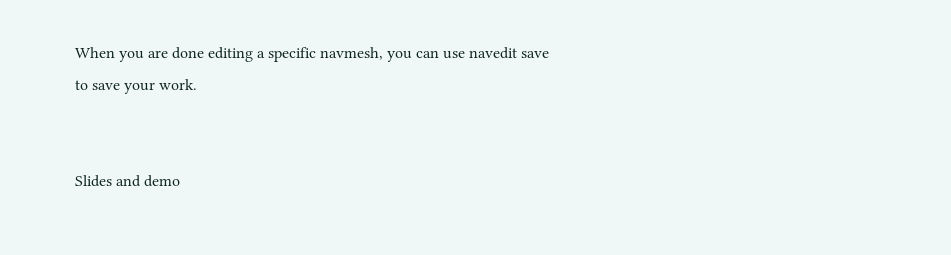When you are done editing a specific navmesh, you can use navedit save to save your work.


Slides and demo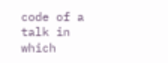code of a talk in which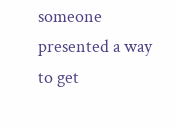someone presented a way to get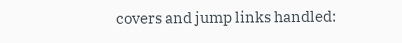covers and jump links handled: